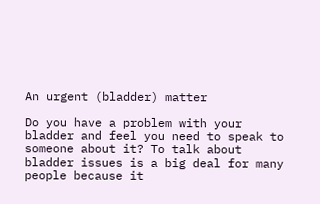An urgent (bladder) matter

Do you have a problem with your bladder and feel you need to speak to someone about it? To talk about bladder issues is a big deal for many people because it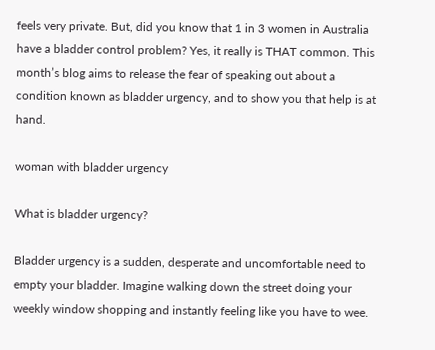feels very private. But, did you know that 1 in 3 women in Australia have a bladder control problem? Yes, it really is THAT common. This month’s blog aims to release the fear of speaking out about a condition known as bladder urgency, and to show you that help is at hand.

woman with bladder urgency

What is bladder urgency?

Bladder urgency is a sudden, desperate and uncomfortable need to empty your bladder. Imagine walking down the street doing your weekly window shopping and instantly feeling like you have to wee.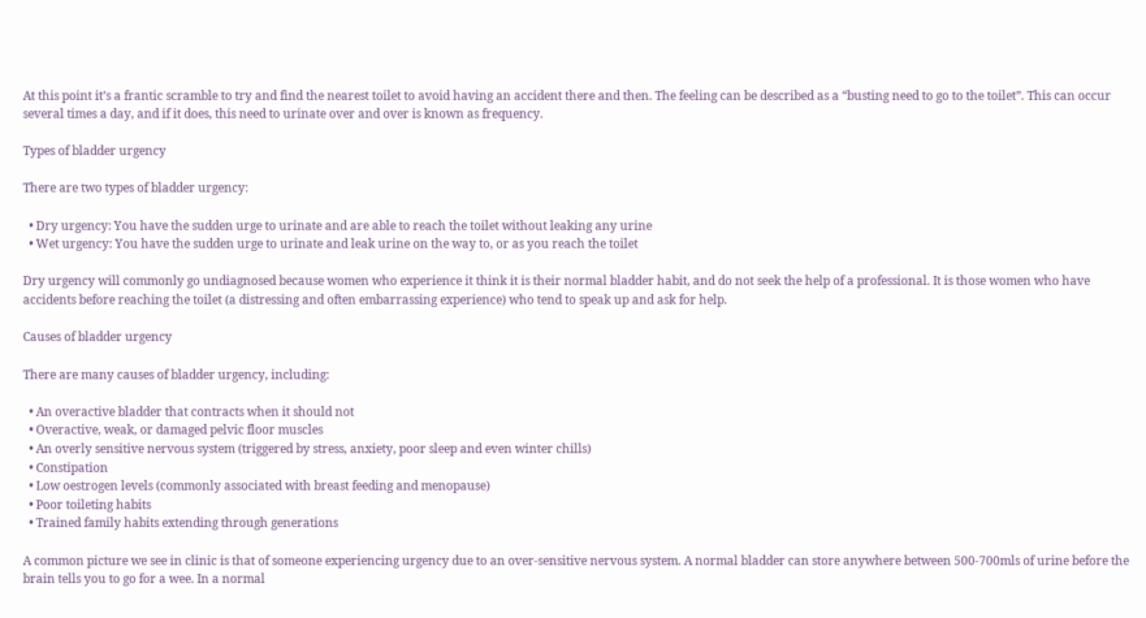At this point it’s a frantic scramble to try and find the nearest toilet to avoid having an accident there and then. The feeling can be described as a “busting need to go to the toilet”. This can occur several times a day, and if it does, this need to urinate over and over is known as frequency.

Types of bladder urgency

There are two types of bladder urgency:

  • Dry urgency: You have the sudden urge to urinate and are able to reach the toilet without leaking any urine
  • Wet urgency: You have the sudden urge to urinate and leak urine on the way to, or as you reach the toilet

Dry urgency will commonly go undiagnosed because women who experience it think it is their normal bladder habit, and do not seek the help of a professional. It is those women who have accidents before reaching the toilet (a distressing and often embarrassing experience) who tend to speak up and ask for help.

Causes of bladder urgency

There are many causes of bladder urgency, including:

  • An overactive bladder that contracts when it should not
  • Overactive, weak, or damaged pelvic floor muscles
  • An overly sensitive nervous system (triggered by stress, anxiety, poor sleep and even winter chills)
  • Constipation
  • Low oestrogen levels (commonly associated with breast feeding and menopause)
  • Poor toileting habits
  • Trained family habits extending through generations

A common picture we see in clinic is that of someone experiencing urgency due to an over-sensitive nervous system. A normal bladder can store anywhere between 500-700mls of urine before the brain tells you to go for a wee. In a normal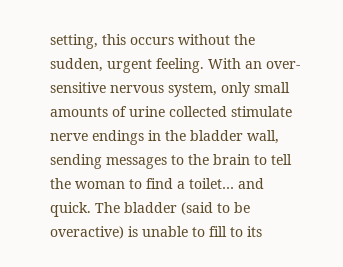setting, this occurs without the sudden, urgent feeling. With an over-sensitive nervous system, only small amounts of urine collected stimulate nerve endings in the bladder wall, sending messages to the brain to tell the woman to find a toilet… and quick. The bladder (said to be overactive) is unable to fill to its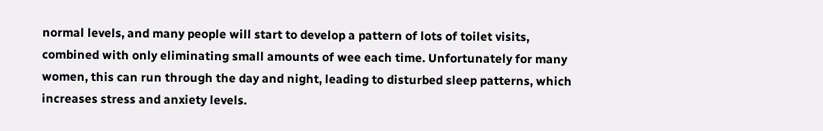normal levels, and many people will start to develop a pattern of lots of toilet visits, combined with only eliminating small amounts of wee each time. Unfortunately for many women, this can run through the day and night, leading to disturbed sleep patterns, which increases stress and anxiety levels.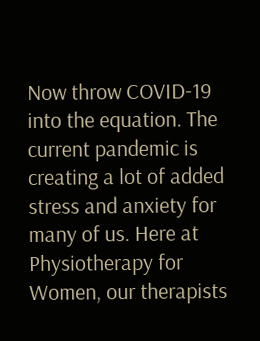Now throw COVID-19 into the equation. The current pandemic is creating a lot of added stress and anxiety for many of us. Here at Physiotherapy for Women, our therapists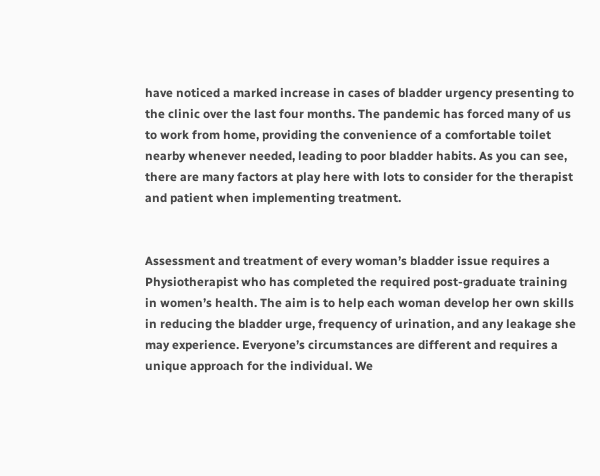have noticed a marked increase in cases of bladder urgency presenting to the clinic over the last four months. The pandemic has forced many of us to work from home, providing the convenience of a comfortable toilet nearby whenever needed, leading to poor bladder habits. As you can see, there are many factors at play here with lots to consider for the therapist and patient when implementing treatment.


Assessment and treatment of every woman’s bladder issue requires a Physiotherapist who has completed the required post-graduate training in women’s health. The aim is to help each woman develop her own skills in reducing the bladder urge, frequency of urination, and any leakage she may experience. Everyone’s circumstances are different and requires a unique approach for the individual. We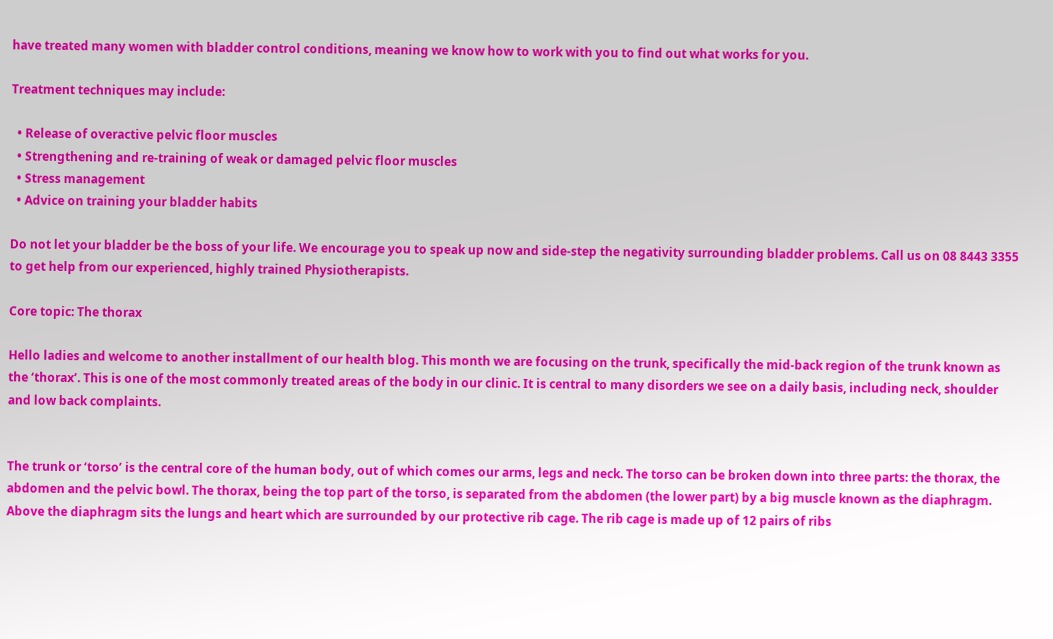have treated many women with bladder control conditions, meaning we know how to work with you to find out what works for you.

Treatment techniques may include:

  • Release of overactive pelvic floor muscles
  • Strengthening and re-training of weak or damaged pelvic floor muscles
  • Stress management
  • Advice on training your bladder habits

Do not let your bladder be the boss of your life. We encourage you to speak up now and side-step the negativity surrounding bladder problems. Call us on 08 8443 3355 to get help from our experienced, highly trained Physiotherapists.

Core topic: The thorax

Hello ladies and welcome to another installment of our health blog. This month we are focusing on the trunk, specifically the mid-back region of the trunk known as the ‘thorax’. This is one of the most commonly treated areas of the body in our clinic. It is central to many disorders we see on a daily basis, including neck, shoulder and low back complaints.


The trunk or ‘torso’ is the central core of the human body, out of which comes our arms, legs and neck. The torso can be broken down into three parts: the thorax, the abdomen and the pelvic bowl. The thorax, being the top part of the torso, is separated from the abdomen (the lower part) by a big muscle known as the diaphragm. Above the diaphragm sits the lungs and heart which are surrounded by our protective rib cage. The rib cage is made up of 12 pairs of ribs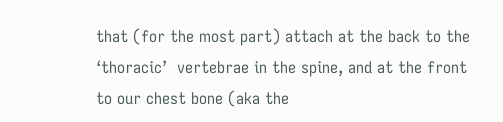that (for the most part) attach at the back to the ‘thoracic’  vertebrae in the spine, and at the front to our chest bone (aka the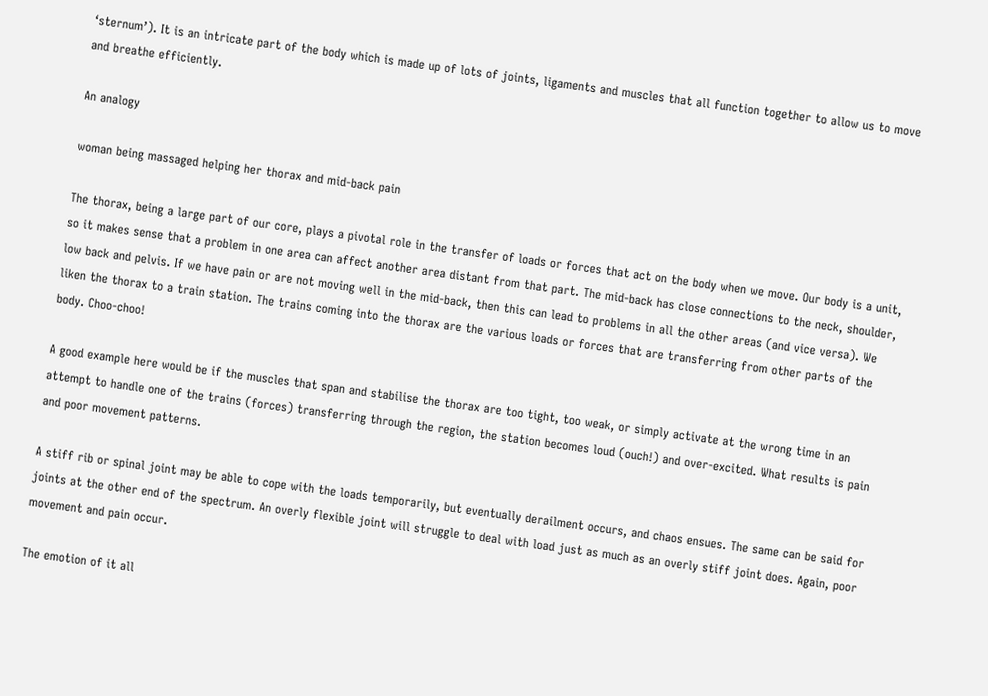‘sternum’). It is an intricate part of the body which is made up of lots of joints, ligaments and muscles that all function together to allow us to move and breathe efficiently.

An analogy

woman being massaged helping her thorax and mid-back pain

The thorax, being a large part of our core, plays a pivotal role in the transfer of loads or forces that act on the body when we move. Our body is a unit, so it makes sense that a problem in one area can affect another area distant from that part. The mid-back has close connections to the neck, shoulder, low back and pelvis. If we have pain or are not moving well in the mid-back, then this can lead to problems in all the other areas (and vice versa). We liken the thorax to a train station. The trains coming into the thorax are the various loads or forces that are transferring from other parts of the body. Choo-choo!

A good example here would be if the muscles that span and stabilise the thorax are too tight, too weak, or simply activate at the wrong time in an attempt to handle one of the trains (forces) transferring through the region, the station becomes loud (ouch!) and over-excited. What results is pain and poor movement patterns.

A stiff rib or spinal joint may be able to cope with the loads temporarily, but eventually derailment occurs, and chaos ensues. The same can be said for joints at the other end of the spectrum. An overly flexible joint will struggle to deal with load just as much as an overly stiff joint does. Again, poor movement and pain occur.

The emotion of it all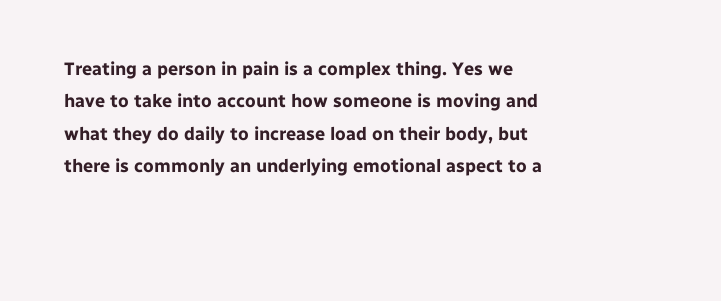Treating a person in pain is a complex thing. Yes we have to take into account how someone is moving and what they do daily to increase load on their body, but there is commonly an underlying emotional aspect to a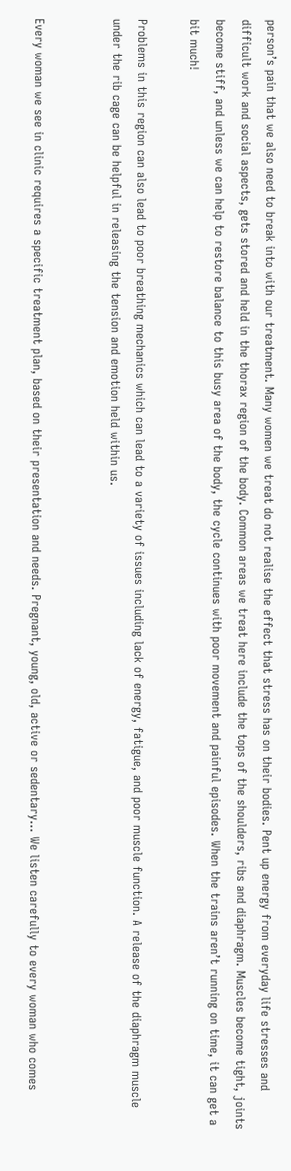person’s pain that we also need to break into with our treatment. Many women we treat do not realise the effect that stress has on their bodies. Pent up energy from everyday life stresses and difficult work and social aspects, gets stored and held in the thorax region of the body. Common areas we treat here include the tops of the shoulders, ribs and diaphragm. Muscles become tight, joints become stiff, and unless we can help to restore balance to this busy area of the body, the cycle continues with poor movement and painful episodes. When the trains aren’t running on time, it can get a bit much!

Problems in this region can also lead to poor breathing mechanics which can lead to a variety of issues including lack of energy, fatigue, and poor muscle function. A release of the diaphragm muscle under the rib cage can be helpful in releasing the tension and emotion held within us.


Every woman we see in clinic requires a specific treatment plan, based on their presentation and needs. Pregnant, young, old, active or sedentary… We listen carefully to every woman who comes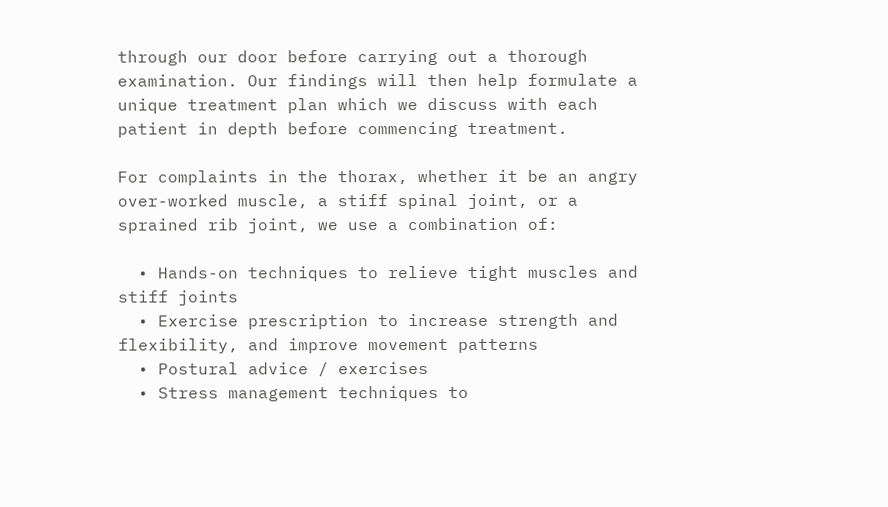through our door before carrying out a thorough examination. Our findings will then help formulate a unique treatment plan which we discuss with each patient in depth before commencing treatment.

For complaints in the thorax, whether it be an angry over-worked muscle, a stiff spinal joint, or a sprained rib joint, we use a combination of:

  • Hands-on techniques to relieve tight muscles and stiff joints
  • Exercise prescription to increase strength and flexibility, and improve movement patterns
  • Postural advice / exercises
  • Stress management techniques to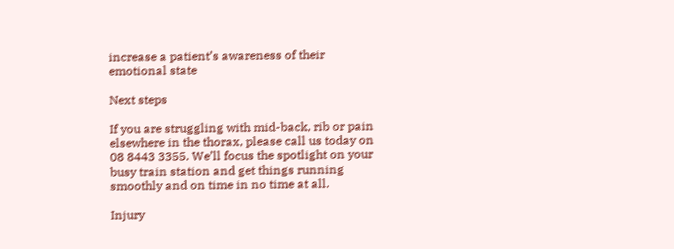increase a patient’s awareness of their emotional state

Next steps

If you are struggling with mid-back, rib or pain elsewhere in the thorax, please call us today on 08 8443 3355. We’ll focus the spotlight on your busy train station and get things running smoothly and on time in no time at all.

Injury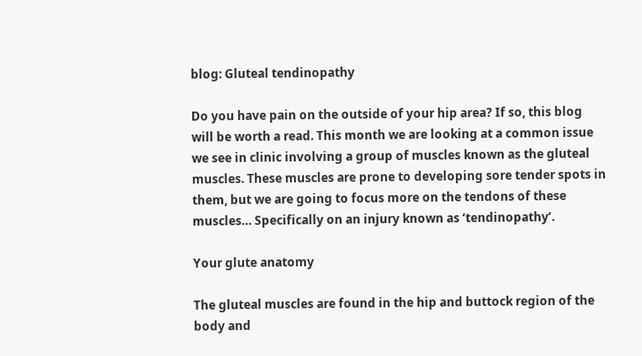blog: Gluteal tendinopathy

Do you have pain on the outside of your hip area? If so, this blog will be worth a read. This month we are looking at a common issue we see in clinic involving a group of muscles known as the gluteal muscles. These muscles are prone to developing sore tender spots in them, but we are going to focus more on the tendons of these muscles… Specifically on an injury known as ‘tendinopathy’.

Your glute anatomy

The gluteal muscles are found in the hip and buttock region of the body and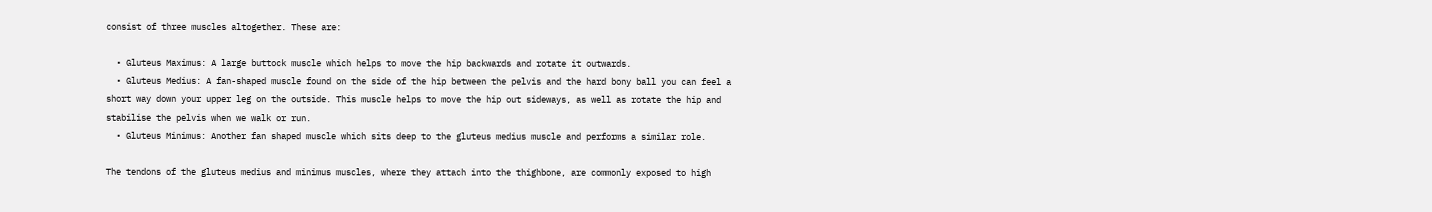consist of three muscles altogether. These are:

  • Gluteus Maximus: A large buttock muscle which helps to move the hip backwards and rotate it outwards.
  • Gluteus Medius: A fan-shaped muscle found on the side of the hip between the pelvis and the hard bony ball you can feel a short way down your upper leg on the outside. This muscle helps to move the hip out sideways, as well as rotate the hip and stabilise the pelvis when we walk or run.
  • Gluteus Minimus: Another fan shaped muscle which sits deep to the gluteus medius muscle and performs a similar role.

The tendons of the gluteus medius and minimus muscles, where they attach into the thighbone, are commonly exposed to high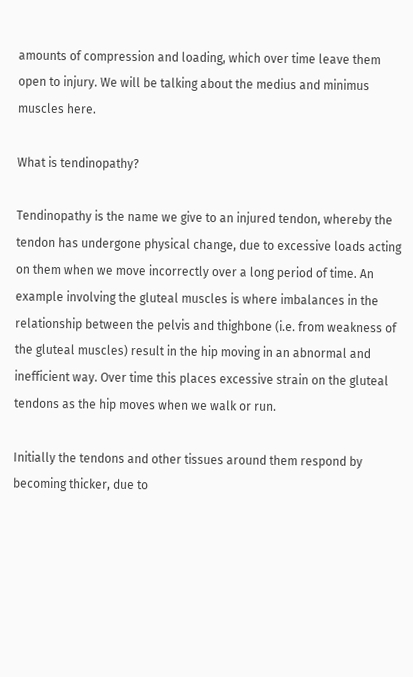amounts of compression and loading, which over time leave them open to injury. We will be talking about the medius and minimus muscles here.

What is tendinopathy?

Tendinopathy is the name we give to an injured tendon, whereby the tendon has undergone physical change, due to excessive loads acting on them when we move incorrectly over a long period of time. An example involving the gluteal muscles is where imbalances in the relationship between the pelvis and thighbone (i.e. from weakness of the gluteal muscles) result in the hip moving in an abnormal and inefficient way. Over time this places excessive strain on the gluteal tendons as the hip moves when we walk or run.

Initially the tendons and other tissues around them respond by becoming thicker, due to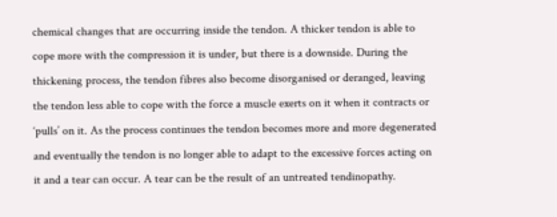chemical changes that are occurring inside the tendon. A thicker tendon is able to cope more with the compression it is under, but there is a downside. During the thickening process, the tendon fibres also become disorganised or deranged, leaving the tendon less able to cope with the force a muscle exerts on it when it contracts or ‘pulls’ on it. As the process continues the tendon becomes more and more degenerated and eventually the tendon is no longer able to adapt to the excessive forces acting on it and a tear can occur. A tear can be the result of an untreated tendinopathy.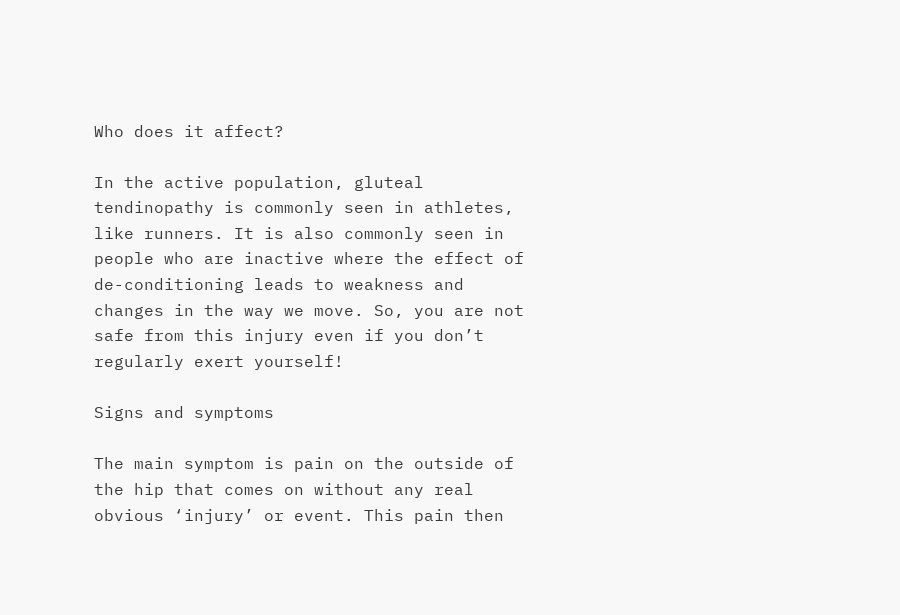Who does it affect?

In the active population, gluteal tendinopathy is commonly seen in athletes, like runners. It is also commonly seen in people who are inactive where the effect of de-conditioning leads to weakness and changes in the way we move. So, you are not safe from this injury even if you don’t regularly exert yourself!

Signs and symptoms

The main symptom is pain on the outside of the hip that comes on without any real obvious ‘injury’ or event. This pain then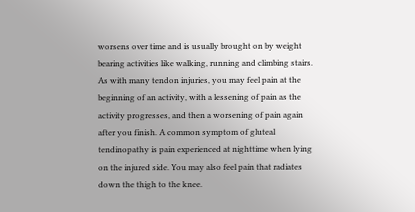worsens over time and is usually brought on by weight bearing activities like walking, running and climbing stairs. As with many tendon injuries, you may feel pain at the beginning of an activity, with a lessening of pain as the activity progresses, and then a worsening of pain again after you finish. A common symptom of gluteal tendinopathy is pain experienced at nighttime when lying on the injured side. You may also feel pain that radiates down the thigh to the knee.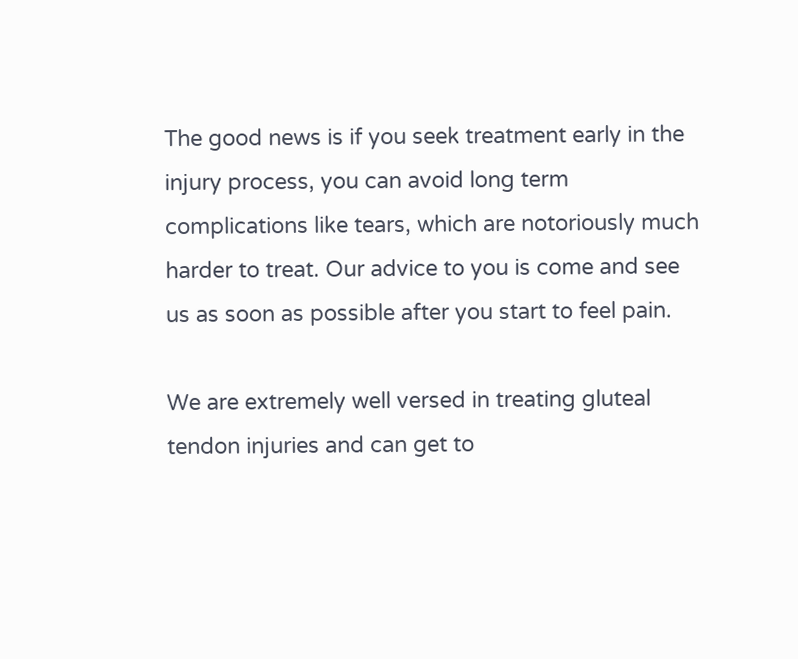The good news is if you seek treatment early in the injury process, you can avoid long term complications like tears, which are notoriously much harder to treat. Our advice to you is come and see us as soon as possible after you start to feel pain.

We are extremely well versed in treating gluteal tendon injuries and can get to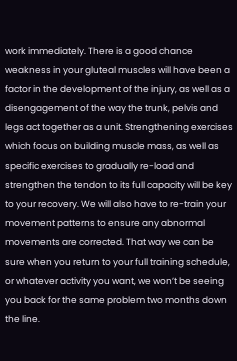work immediately. There is a good chance weakness in your gluteal muscles will have been a factor in the development of the injury, as well as a disengagement of the way the trunk, pelvis and legs act together as a unit. Strengthening exercises which focus on building muscle mass, as well as specific exercises to gradually re-load and strengthen the tendon to its full capacity will be key to your recovery. We will also have to re-train your movement patterns to ensure any abnormal movements are corrected. That way we can be sure when you return to your full training schedule, or whatever activity you want, we won’t be seeing you back for the same problem two months down the line.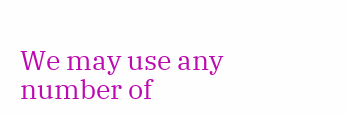We may use any number of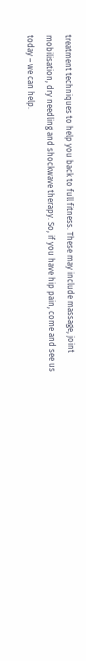treatment techniques to help you back to full fitness. These may include massage, joint mobilisation, dry needling and shockwave therapy. So, if you have hip pain, come and see us today – we can help.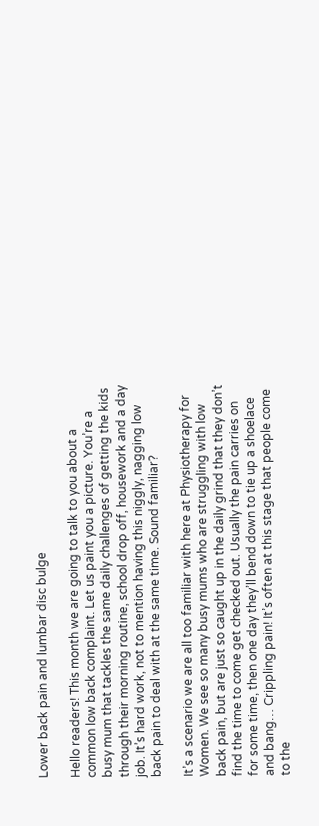Lower back pain and lumbar disc bulge

Hello readers! This month we are going to talk to you about a common low back complaint. Let us paint you a picture. You’re a busy mum that tackles the same daily challenges of getting the kids through their morning routine, school drop off, housework and a day job. It’s hard work, not to mention having this niggly, nagging low back pain to deal with at the same time. Sound familiar?

It’s a scenario we are all too familiar with here at Physiotherapy for Women. We see so many busy mums who are struggling with low back pain, but are just so caught up in the daily grind that they don’t find the time to come get checked out. Usually the pain carries on for some time, then one day they’ll bend down to tie up a shoelace and bang… Crippling pain! It’s often at this stage that people come to the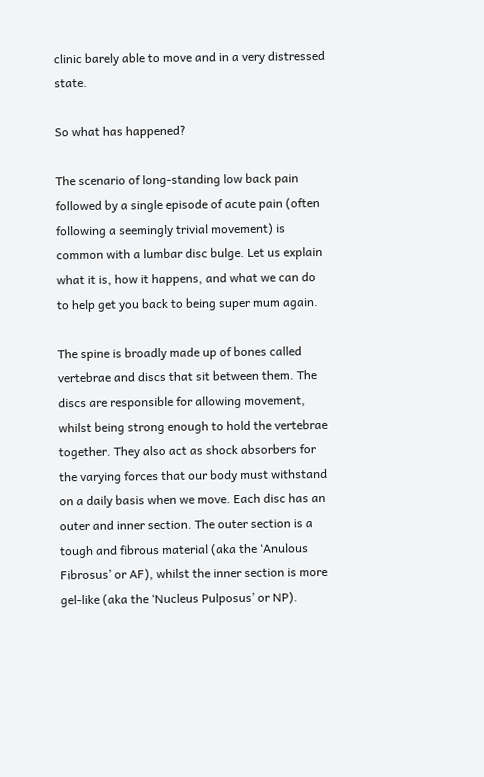clinic barely able to move and in a very distressed state.

So what has happened?

The scenario of long-standing low back pain followed by a single episode of acute pain (often following a seemingly trivial movement) is common with a lumbar disc bulge. Let us explain what it is, how it happens, and what we can do to help get you back to being super mum again.

The spine is broadly made up of bones called vertebrae and discs that sit between them. The discs are responsible for allowing movement, whilst being strong enough to hold the vertebrae together. They also act as shock absorbers for the varying forces that our body must withstand on a daily basis when we move. Each disc has an outer and inner section. The outer section is a tough and fibrous material (aka the ‘Anulous Fibrosus’ or AF), whilst the inner section is more gel-like (aka the ‘Nucleus Pulposus’ or NP).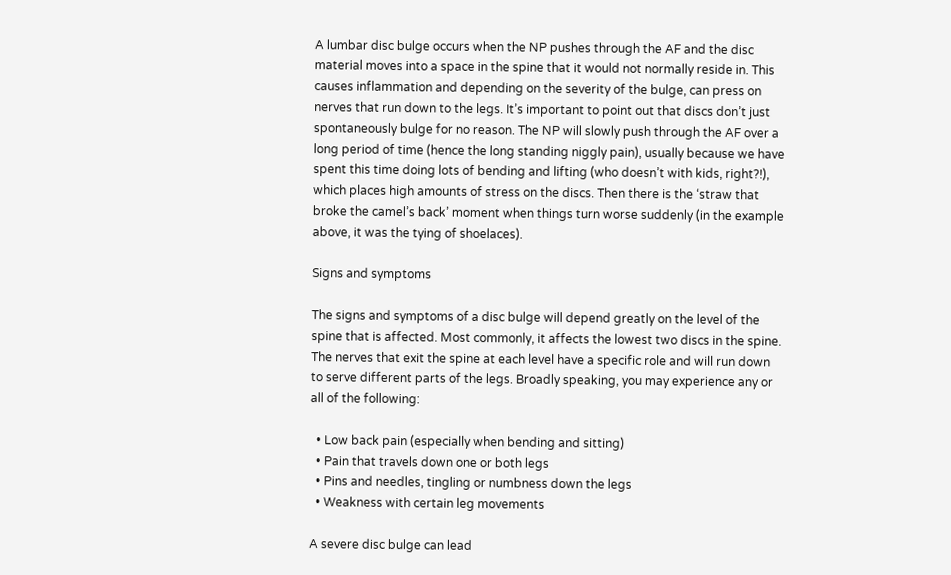A lumbar disc bulge occurs when the NP pushes through the AF and the disc material moves into a space in the spine that it would not normally reside in. This causes inflammation and depending on the severity of the bulge, can press on nerves that run down to the legs. It’s important to point out that discs don’t just spontaneously bulge for no reason. The NP will slowly push through the AF over a long period of time (hence the long standing niggly pain), usually because we have spent this time doing lots of bending and lifting (who doesn’t with kids, right?!), which places high amounts of stress on the discs. Then there is the ‘straw that broke the camel’s back’ moment when things turn worse suddenly (in the example above, it was the tying of shoelaces).

Signs and symptoms

The signs and symptoms of a disc bulge will depend greatly on the level of the spine that is affected. Most commonly, it affects the lowest two discs in the spine. The nerves that exit the spine at each level have a specific role and will run down to serve different parts of the legs. Broadly speaking, you may experience any or all of the following:

  • Low back pain (especially when bending and sitting)
  • Pain that travels down one or both legs
  • Pins and needles, tingling or numbness down the legs
  • Weakness with certain leg movements

A severe disc bulge can lead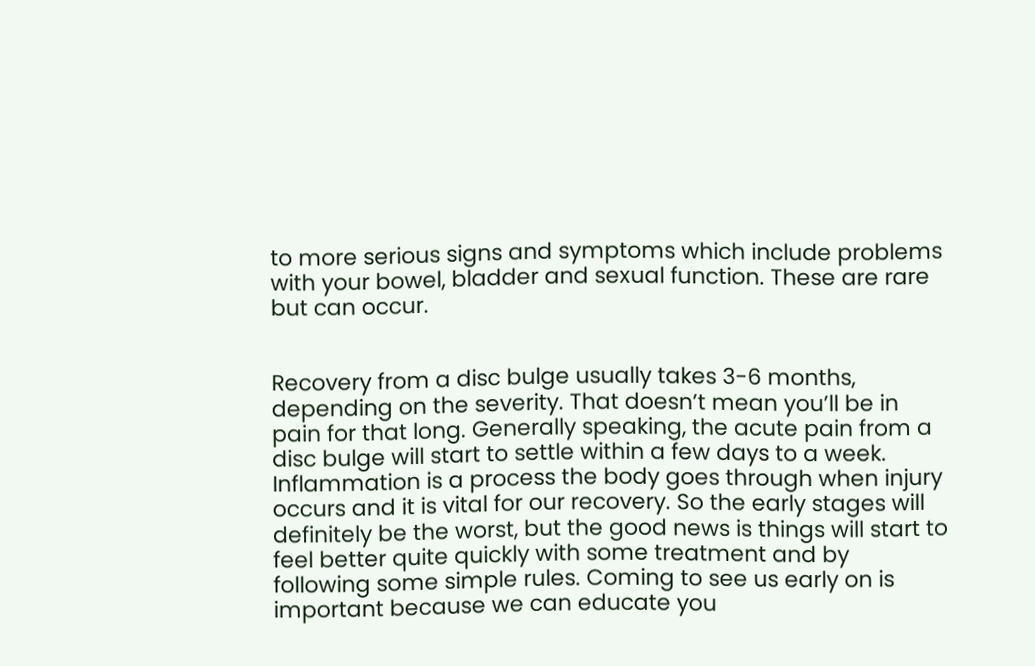to more serious signs and symptoms which include problems with your bowel, bladder and sexual function. These are rare but can occur.


Recovery from a disc bulge usually takes 3-6 months, depending on the severity. That doesn’t mean you’ll be in pain for that long. Generally speaking, the acute pain from a disc bulge will start to settle within a few days to a week. Inflammation is a process the body goes through when injury occurs and it is vital for our recovery. So the early stages will definitely be the worst, but the good news is things will start to feel better quite quickly with some treatment and by following some simple rules. Coming to see us early on is important because we can educate you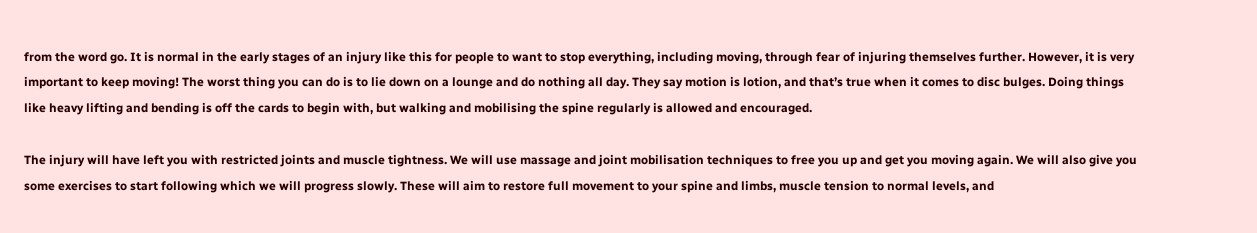from the word go. It is normal in the early stages of an injury like this for people to want to stop everything, including moving, through fear of injuring themselves further. However, it is very important to keep moving! The worst thing you can do is to lie down on a lounge and do nothing all day. They say motion is lotion, and that’s true when it comes to disc bulges. Doing things like heavy lifting and bending is off the cards to begin with, but walking and mobilising the spine regularly is allowed and encouraged.

The injury will have left you with restricted joints and muscle tightness. We will use massage and joint mobilisation techniques to free you up and get you moving again. We will also give you some exercises to start following which we will progress slowly. These will aim to restore full movement to your spine and limbs, muscle tension to normal levels, and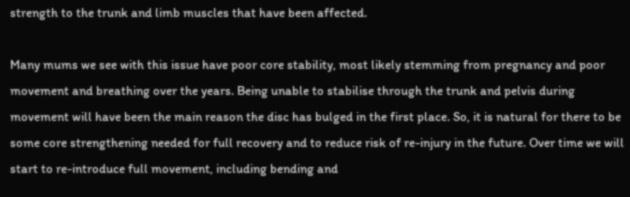strength to the trunk and limb muscles that have been affected.

Many mums we see with this issue have poor core stability, most likely stemming from pregnancy and poor movement and breathing over the years. Being unable to stabilise through the trunk and pelvis during movement will have been the main reason the disc has bulged in the first place. So, it is natural for there to be some core strengthening needed for full recovery and to reduce risk of re-injury in the future. Over time we will start to re-introduce full movement, including bending and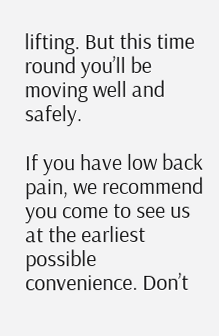lifting. But this time round you’ll be moving well and safely.

If you have low back pain, we recommend you come to see us at the earliest possible convenience. Don’t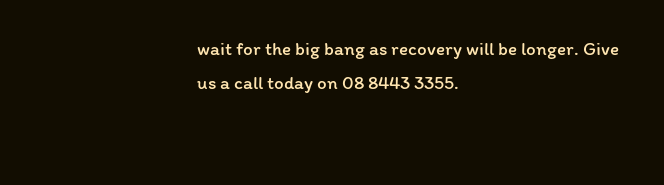wait for the big bang as recovery will be longer. Give us a call today on 08 8443 3355.